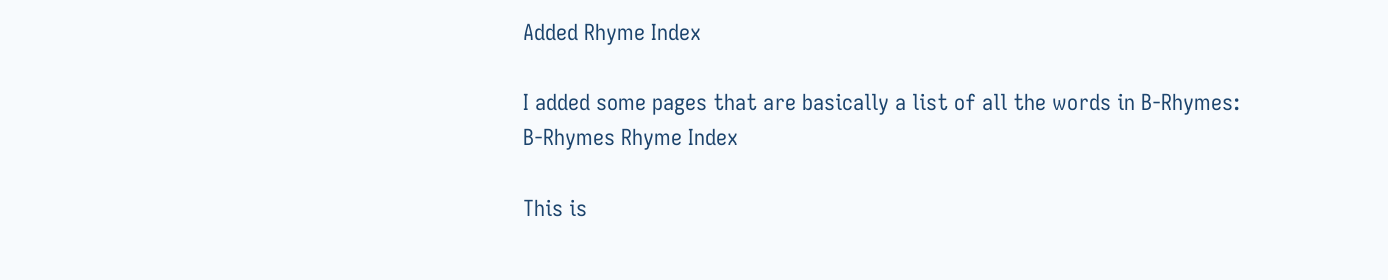Added Rhyme Index

I added some pages that are basically a list of all the words in B-Rhymes:
B-Rhymes Rhyme Index

This is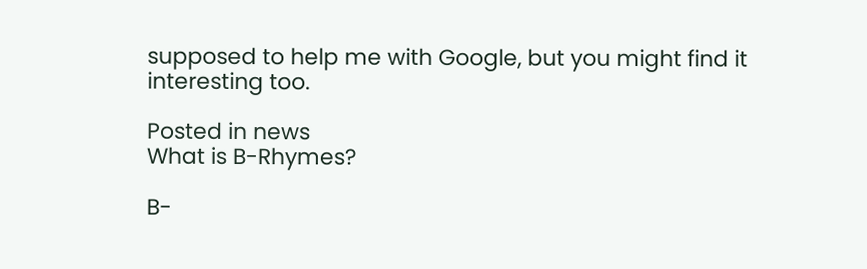supposed to help me with Google, but you might find it interesting too.

Posted in news
What is B-Rhymes?

B-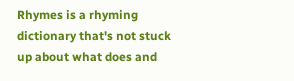Rhymes is a rhyming dictionary that's not stuck up about what does and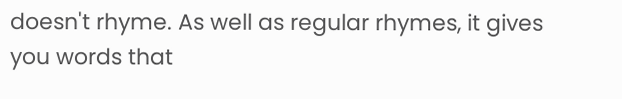doesn't rhyme. As well as regular rhymes, it gives you words that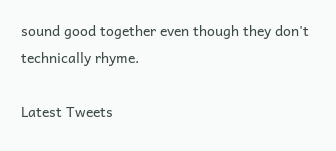sound good together even though they don't technically rhyme.

Latest Tweets